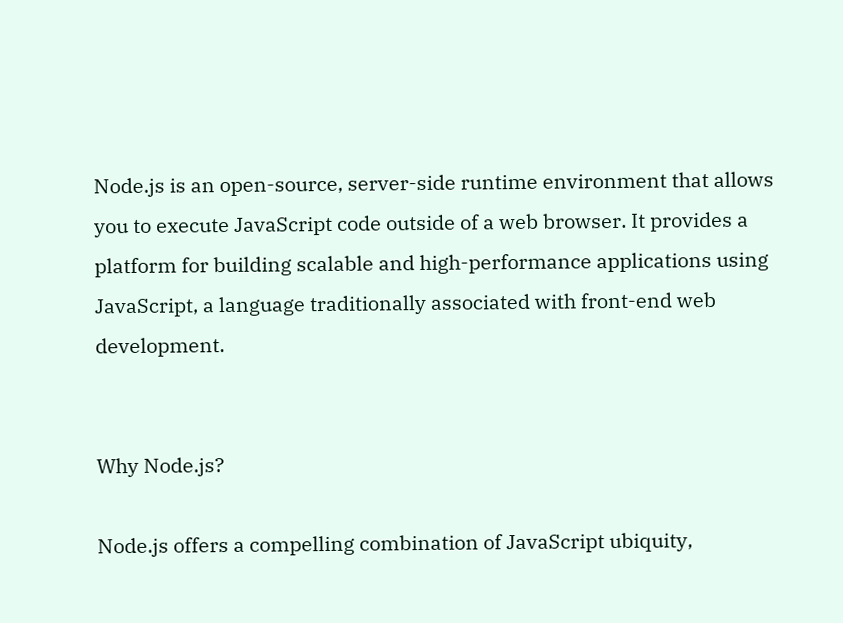Node.js is an open-source, server-side runtime environment that allows you to execute JavaScript code outside of a web browser. It provides a platform for building scalable and high-performance applications using JavaScript, a language traditionally associated with front-end web development.


Why Node.js?

Node.js offers a compelling combination of JavaScript ubiquity,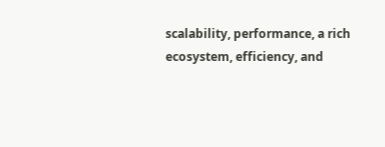scalability, performance, a rich ecosystem, efficiency, and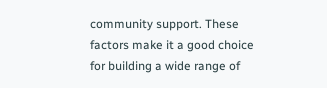community support. These factors make it a good choice for building a wide range of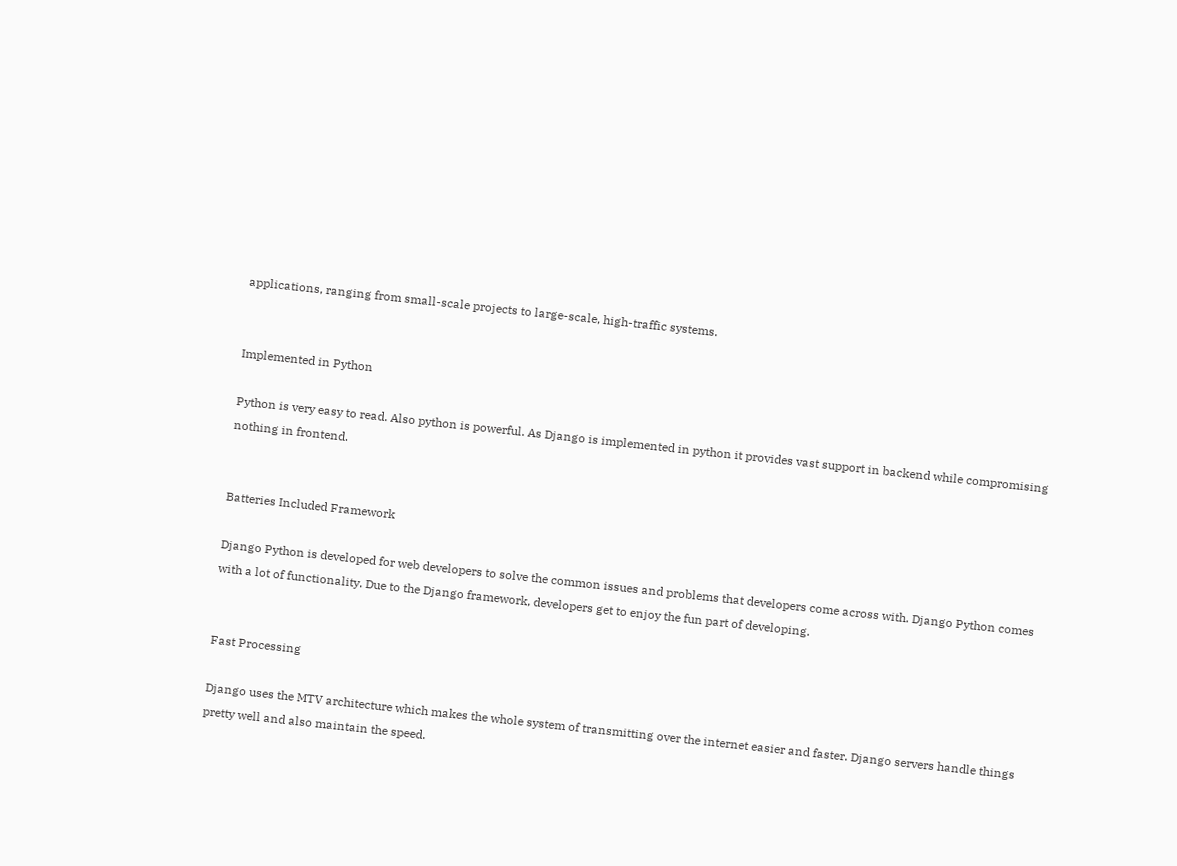applications, ranging from small-scale projects to large-scale, high-traffic systems.


Implemented in Python

Python is very easy to read. Also python is powerful. As Django is implemented in python it provides vast support in backend while compromising nothing in frontend.


Batteries Included Framework

Django Python is developed for web developers to solve the common issues and problems that developers come across with. Django Python comes with a lot of functionality. Due to the Django framework, developers get to enjoy the fun part of developing.


Fast Processing

Django uses the MTV architecture which makes the whole system of transmitting over the internet easier and faster. Django servers handle things pretty well and also maintain the speed.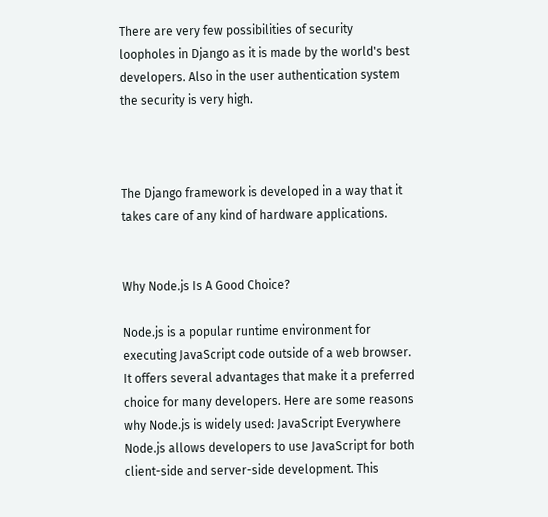There are very few possibilities of security loopholes in Django as it is made by the world's best developers. Also in the user authentication system the security is very high.



The Django framework is developed in a way that it takes care of any kind of hardware applications.


Why Node.js Is A Good Choice?

Node.js is a popular runtime environment for executing JavaScript code outside of a web browser. It offers several advantages that make it a preferred choice for many developers. Here are some reasons why Node.js is widely used: JavaScript Everywhere Node.js allows developers to use JavaScript for both client-side and server-side development. This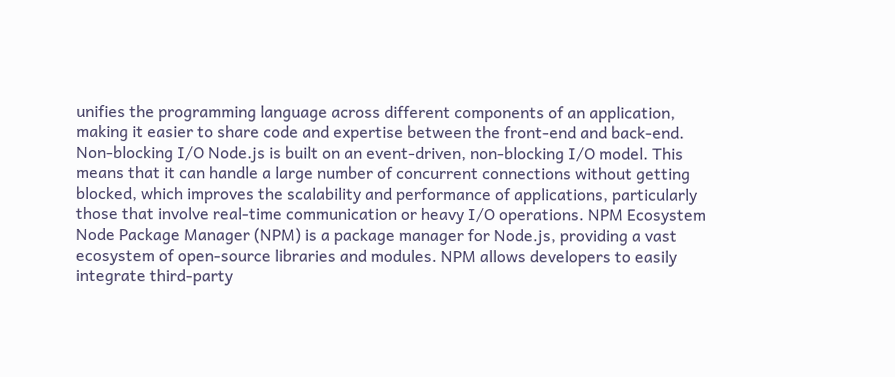unifies the programming language across different components of an application, making it easier to share code and expertise between the front-end and back-end. Non-blocking I/O Node.js is built on an event-driven, non-blocking I/O model. This means that it can handle a large number of concurrent connections without getting blocked, which improves the scalability and performance of applications, particularly those that involve real-time communication or heavy I/O operations. NPM Ecosystem Node Package Manager (NPM) is a package manager for Node.js, providing a vast ecosystem of open-source libraries and modules. NPM allows developers to easily integrate third-party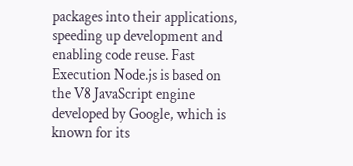packages into their applications, speeding up development and enabling code reuse. Fast Execution Node.js is based on the V8 JavaScript engine developed by Google, which is known for its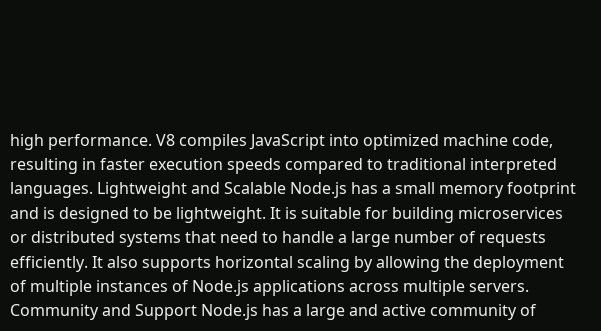high performance. V8 compiles JavaScript into optimized machine code, resulting in faster execution speeds compared to traditional interpreted languages. Lightweight and Scalable Node.js has a small memory footprint and is designed to be lightweight. It is suitable for building microservices or distributed systems that need to handle a large number of requests efficiently. It also supports horizontal scaling by allowing the deployment of multiple instances of Node.js applications across multiple servers. Community and Support Node.js has a large and active community of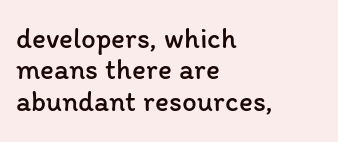developers, which means there are abundant resources,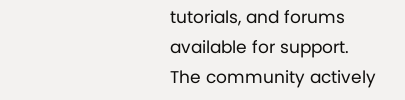tutorials, and forums available for support. The community actively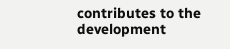contributes to the development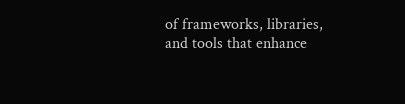of frameworks, libraries, and tools that enhance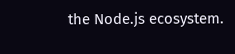the Node.js ecosystem.